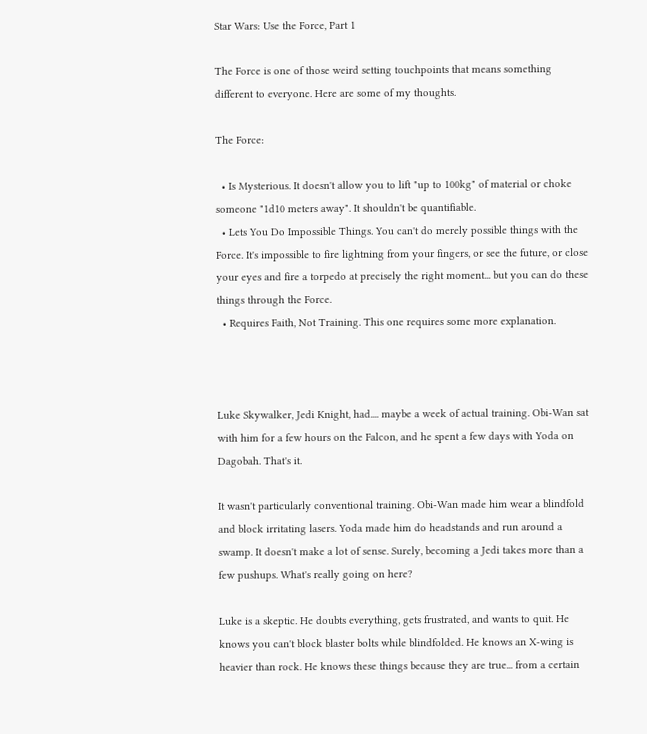Star Wars: Use the Force, Part 1

The Force is one of those weird setting touchpoints that means something different to everyone. Here are some of my thoughts.

The Force:

  • Is Mysterious. It doesn't allow you to lift "up to 100kg" of material or choke someone "1d10 meters away". It shouldn't be quantifiable.
  • Lets You Do Impossible Things. You can't do merely possible things with the Force. It's impossible to fire lightning from your fingers, or see the future, or close your eyes and fire a torpedo at precisely the right moment... but you can do these things through the Force.
  • Requires Faith, Not Training. This one requires some more explanation.



Luke Skywalker, Jedi Knight, had.... maybe a week of actual training. Obi-Wan sat with him for a few hours on the Falcon, and he spent a few days with Yoda on Dagobah. That's it.

It wasn't particularly conventional training. Obi-Wan made him wear a blindfold and block irritating lasers. Yoda made him do headstands and run around a swamp. It doesn't make a lot of sense. Surely, becoming a Jedi takes more than a few pushups. What's really going on here?

Luke is a skeptic. He doubts everything, gets frustrated, and wants to quit. He knows you can't block blaster bolts while blindfolded. He knows an X-wing is heavier than rock. He knows these things because they are true... from a certain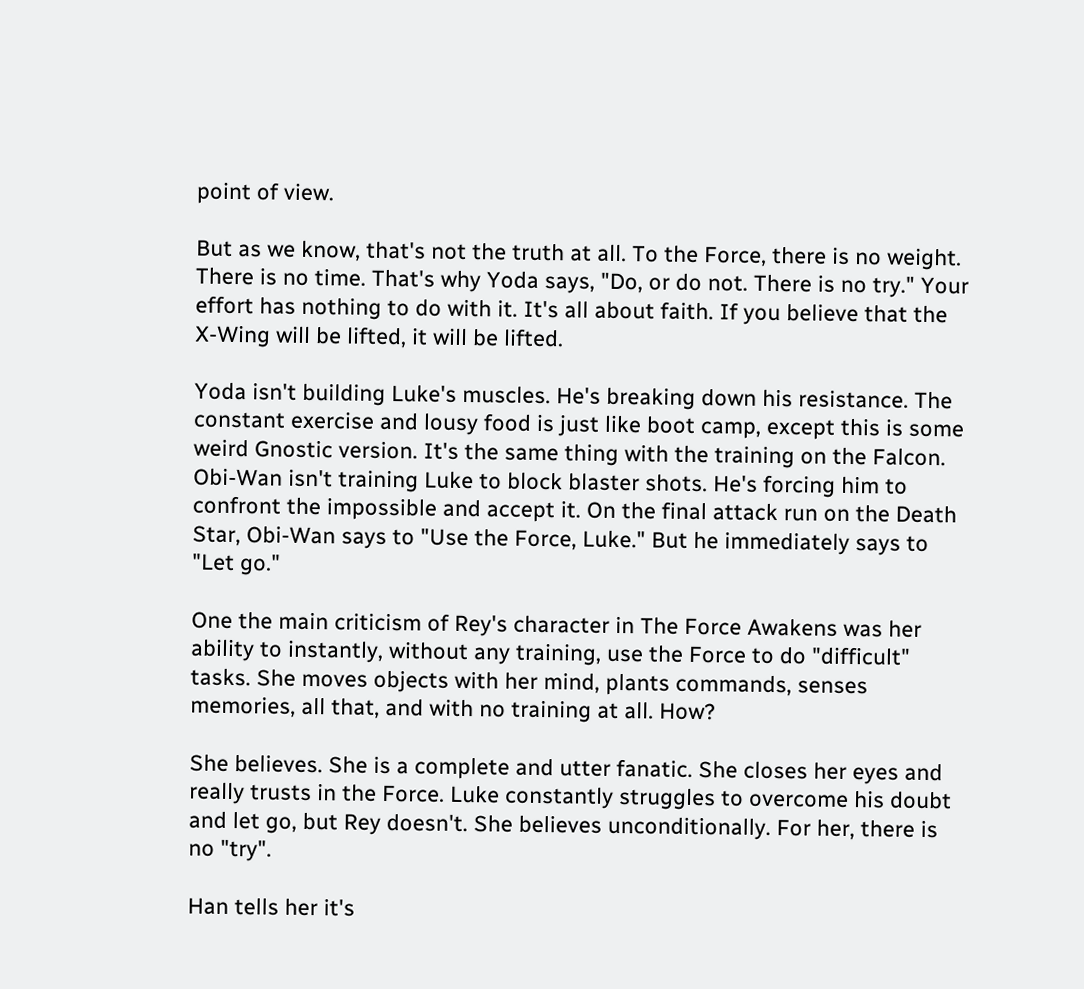point of view.

But as we know, that's not the truth at all. To the Force, there is no weight. There is no time. That's why Yoda says, "Do, or do not. There is no try." Your effort has nothing to do with it. It's all about faith. If you believe that the X-Wing will be lifted, it will be lifted.

Yoda isn't building Luke's muscles. He's breaking down his resistance. The constant exercise and lousy food is just like boot camp, except this is some weird Gnostic version. It's the same thing with the training on the Falcon. Obi-Wan isn't training Luke to block blaster shots. He's forcing him to confront the impossible and accept it. On the final attack run on the Death Star, Obi-Wan says to "Use the Force, Luke." But he immediately says to "Let go."

One the main criticism of Rey's character in The Force Awakens was her ability to instantly, without any training, use the Force to do "difficult" tasks. She moves objects with her mind, plants commands, senses memories, all that, and with no training at all. How?

She believes. She is a complete and utter fanatic. She closes her eyes and really trusts in the Force. Luke constantly struggles to overcome his doubt and let go, but Rey doesn't. She believes unconditionally. For her, there is no "try".

Han tells her it's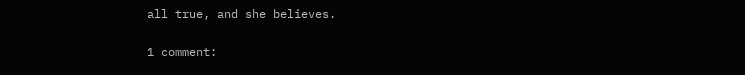all true, and she believes.

1 comment: